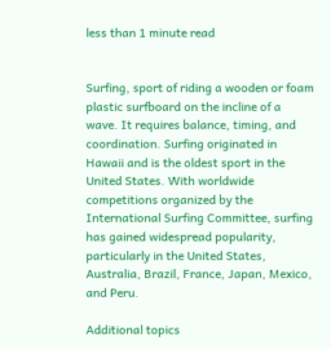less than 1 minute read


Surfing, sport of riding a wooden or foam plastic surfboard on the incline of a wave. It requires balance, timing, and coordination. Surfing originated in Hawaii and is the oldest sport in the United States. With worldwide competitions organized by the International Surfing Committee, surfing has gained widespread popularity, particularly in the United States, Australia, Brazil, France, Japan, Mexico, and Peru.

Additional topics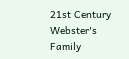21st Century Webster's Family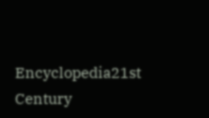Encyclopedia21st Century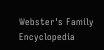Webster's Family Encyclopedia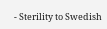- Sterility to Swedish